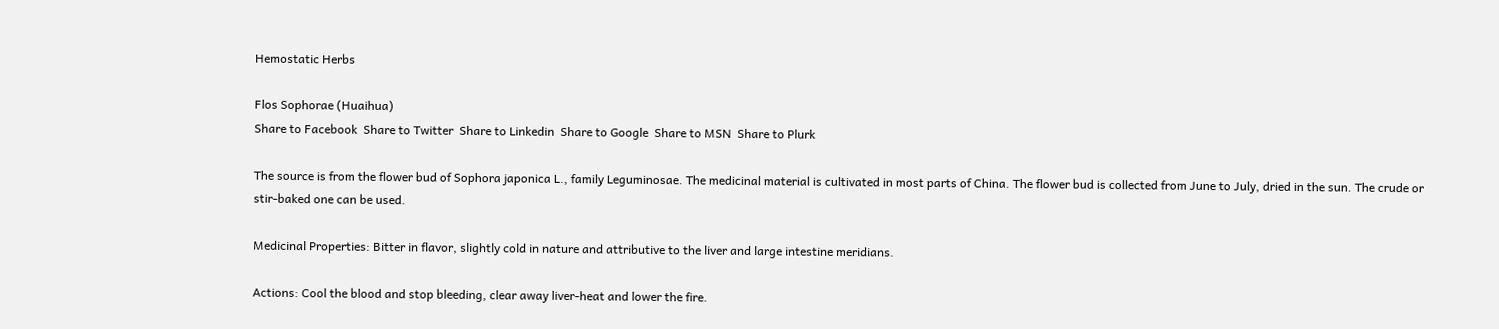Hemostatic Herbs

Flos Sophorae (Huaihua)
Share to Facebook  Share to Twitter  Share to Linkedin  Share to Google  Share to MSN  Share to Plurk

The source is from the flower bud of Sophora japonica L., family Leguminosae. The medicinal material is cultivated in most parts of China. The flower bud is collected from June to July, dried in the sun. The crude or stir-baked one can be used.

Medicinal Properties: Bitter in flavor, slightly cold in nature and attributive to the liver and large intestine meridians.

Actions: Cool the blood and stop bleeding, clear away liver-heat and lower the fire.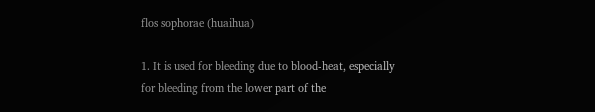flos sophorae (huaihua)

1. It is used for bleeding due to blood-heat, especially for bleeding from the lower part of the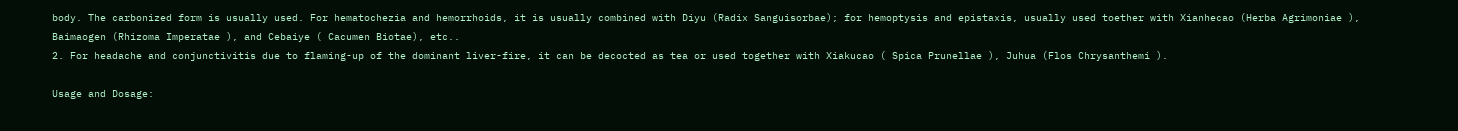body. The carbonized form is usually used. For hematochezia and hemorrhoids, it is usually combined with Diyu (Radix Sanguisorbae); for hemoptysis and epistaxis, usually used toether with Xianhecao (Herba Agrimoniae ), Baimaogen (Rhizoma Imperatae ), and Cebaiye ( Cacumen Biotae), etc..
2. For headache and conjunctivitis due to flaming-up of the dominant liver-fire, it can be decocted as tea or used together with Xiakucao ( Spica Prunellae ), Juhua (Flos Chrysanthemi ).

Usage and Dosage: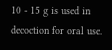10 - 15 g is used in decoction for oral use.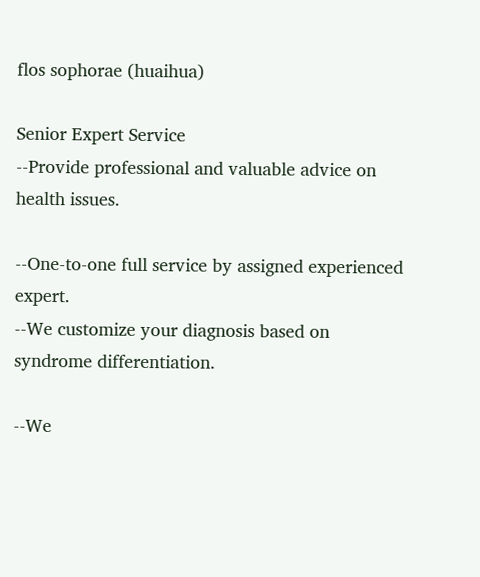flos sophorae (huaihua)

Senior Expert Service
--Provide professional and valuable advice on health issues.

--One-to-one full service by assigned experienced expert.
--We customize your diagnosis based on syndrome differentiation.

--We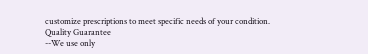customize prescriptions to meet specific needs of your condition.
Quality Guarantee
--We use only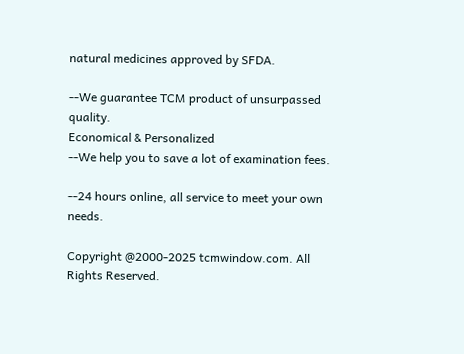natural medicines approved by SFDA.

--We guarantee TCM product of unsurpassed quality.
Economical & Personalized
--We help you to save a lot of examination fees.

--24 hours online, all service to meet your own needs.

Copyright @2000-2025 tcmwindow.com. All Rights Reserved.